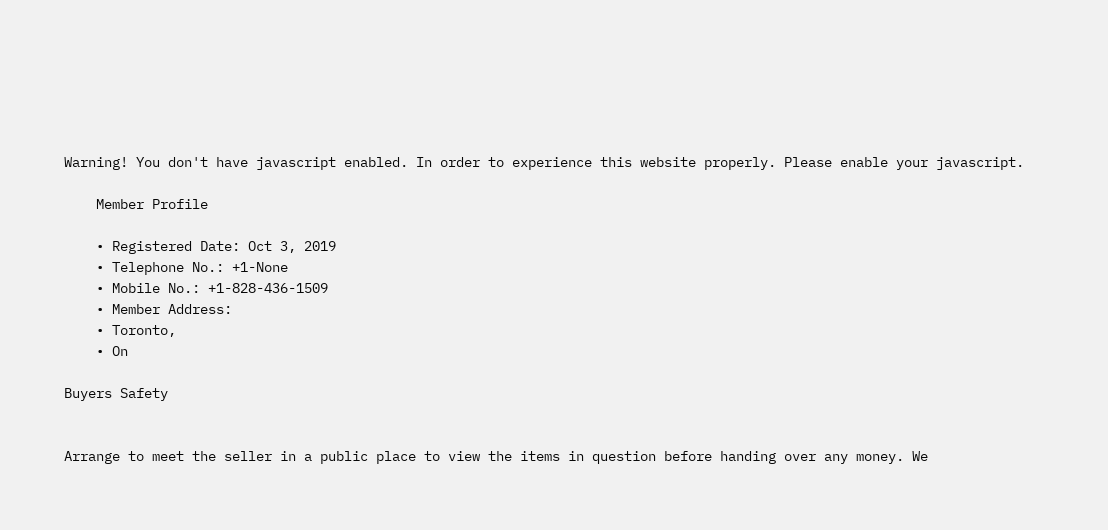Warning! You don't have javascript enabled. In order to experience this website properly. Please enable your javascript.

    Member Profile

    • Registered Date: Oct 3, 2019
    • Telephone No.: +1-None
    • Mobile No.: +1-828-436-1509
    • Member Address:
    • Toronto,
    • On

Buyers Safety


Arrange to meet the seller in a public place to view the items in question before handing over any money. We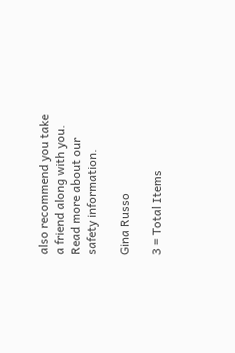also recommend you take a friend along with you. Read more about our safety information.

Gina Russo

3 = Total Items